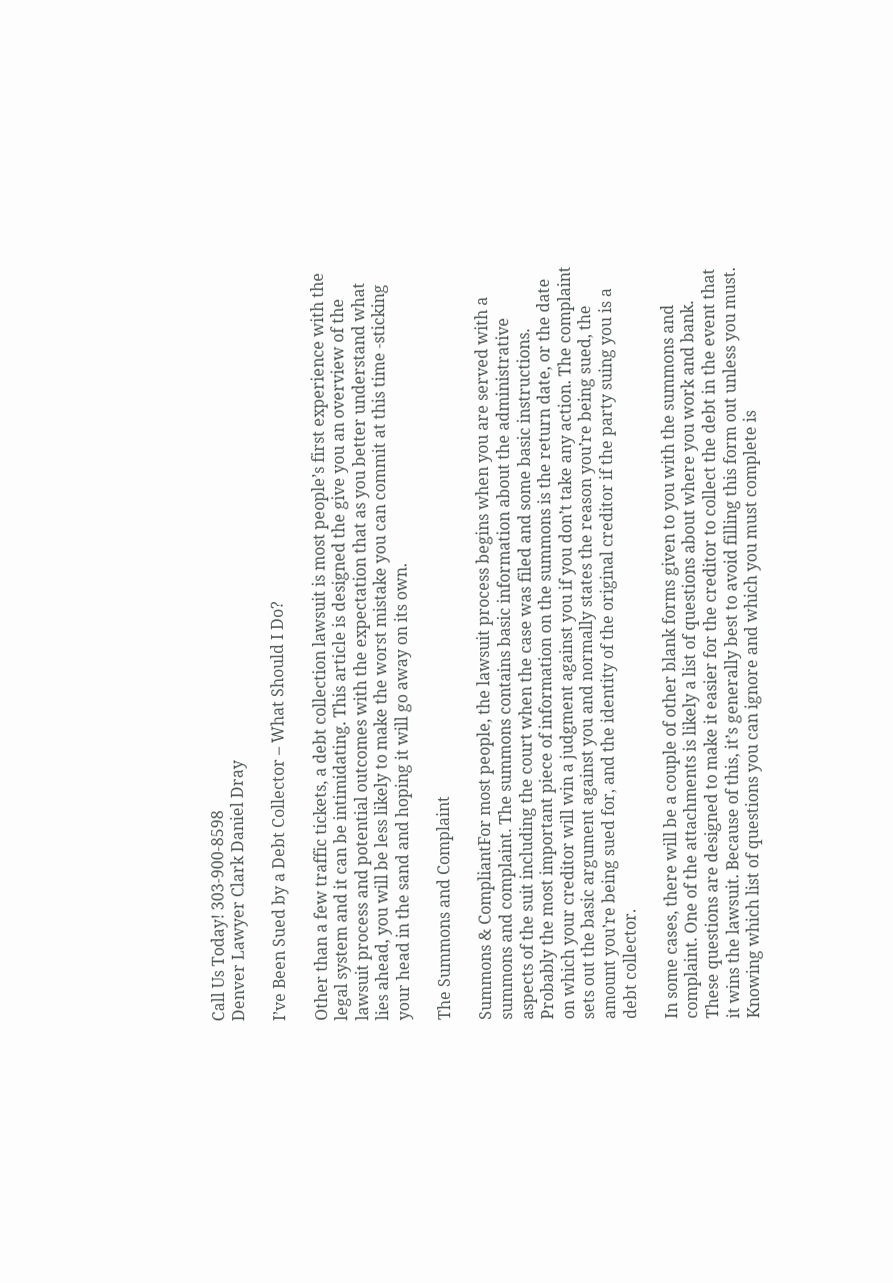Call Us Today! 303-900-8598
Denver Lawyer Clark Daniel Dray

I’ve Been Sued by a Debt Collector – What Should I Do?

Other than a few traffic tickets, a debt collection lawsuit is most people’s first experience with the legal system and it can be intimidating. This article is designed the give you an overview of the lawsuit process and potential outcomes with the expectation that as you better understand what lies ahead, you will be less likely to make the worst mistake you can commit at this time -sticking your head in the sand and hoping it will go away on its own.

The Summons and Complaint

Summons & CompliantFor most people, the lawsuit process begins when you are served with a summons and complaint. The summons contains basic information about the administrative aspects of the suit including the court when the case was filed and some basic instructions. Probably the most important piece of information on the summons is the return date, or the date on which your creditor will win a judgment against you if you don’t take any action. The complaint sets out the basic argument against you and normally states the reason you’re being sued, the amount you’re being sued for, and the identity of the original creditor if the party suing you is a debt collector.

In some cases, there will be a couple of other blank forms given to you with the summons and complaint. One of the attachments is likely a list of questions about where you work and bank. These questions are designed to make it easier for the creditor to collect the debt in the event that it wins the lawsuit. Because of this, it’s generally best to avoid filling this form out unless you must. Knowing which list of questions you can ignore and which you must complete is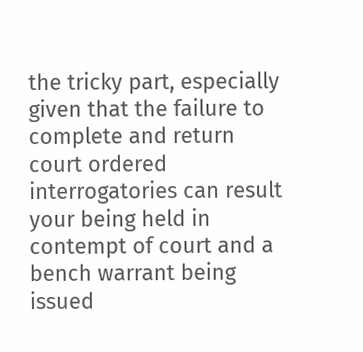the tricky part, especially given that the failure to complete and return court ordered interrogatories can result your being held in contempt of court and a bench warrant being issued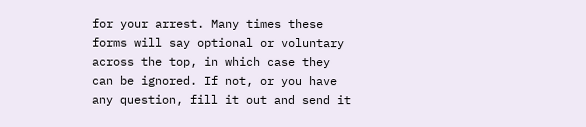for your arrest. Many times these forms will say optional or voluntary across the top, in which case they can be ignored. If not, or you have any question, fill it out and send it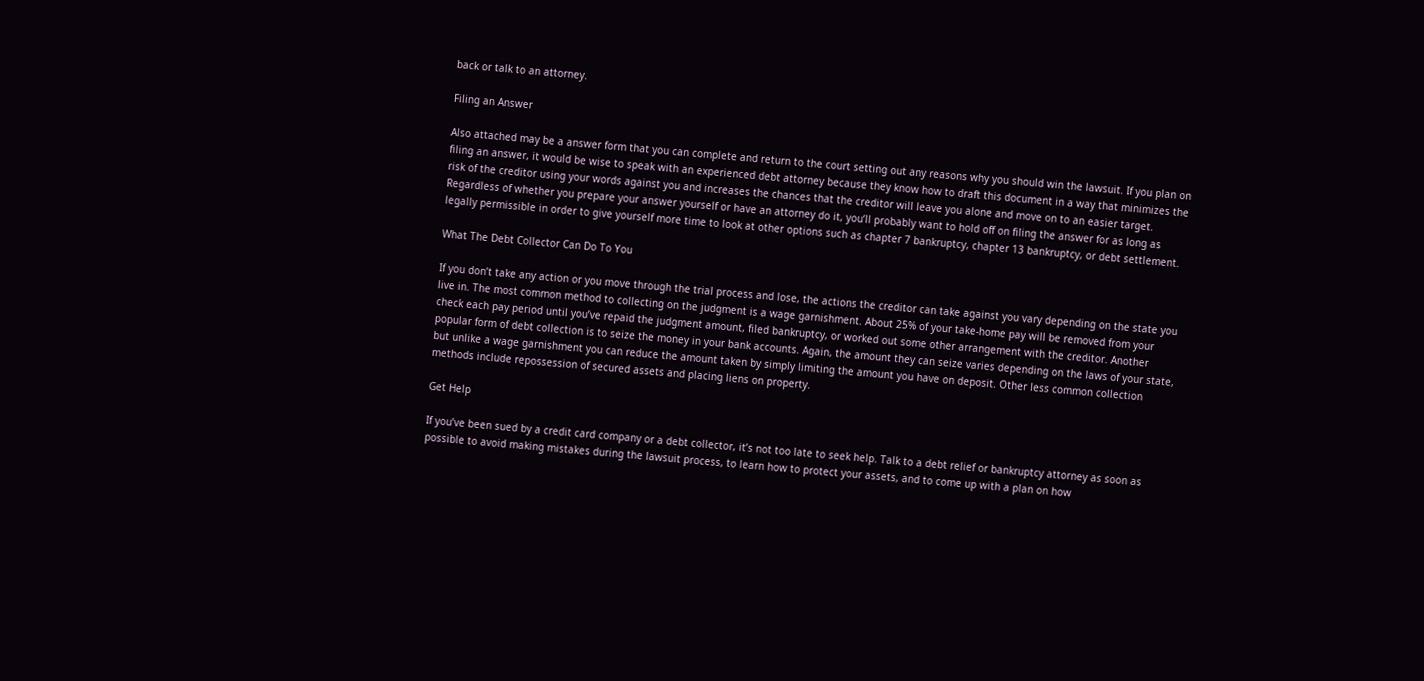back or talk to an attorney.

Filing an Answer

Also attached may be a answer form that you can complete and return to the court setting out any reasons why you should win the lawsuit. If you plan on filing an answer, it would be wise to speak with an experienced debt attorney because they know how to draft this document in a way that minimizes the risk of the creditor using your words against you and increases the chances that the creditor will leave you alone and move on to an easier target. Regardless of whether you prepare your answer yourself or have an attorney do it, you’ll probably want to hold off on filing the answer for as long as legally permissible in order to give yourself more time to look at other options such as chapter 7 bankruptcy, chapter 13 bankruptcy, or debt settlement.

What The Debt Collector Can Do To You

If you don’t take any action or you move through the trial process and lose, the actions the creditor can take against you vary depending on the state you live in. The most common method to collecting on the judgment is a wage garnishment. About 25% of your take-home pay will be removed from your check each pay period until you’ve repaid the judgment amount, filed bankruptcy, or worked out some other arrangement with the creditor. Another popular form of debt collection is to seize the money in your bank accounts. Again, the amount they can seize varies depending on the laws of your state, but unlike a wage garnishment you can reduce the amount taken by simply limiting the amount you have on deposit. Other less common collection methods include repossession of secured assets and placing liens on property.

Get Help

If you’ve been sued by a credit card company or a debt collector, it’s not too late to seek help. Talk to a debt relief or bankruptcy attorney as soon as possible to avoid making mistakes during the lawsuit process, to learn how to protect your assets, and to come up with a plan on how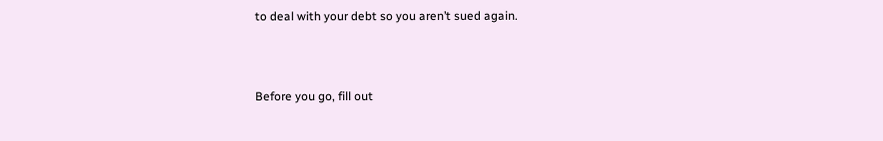to deal with your debt so you aren’t sued again.



Before you go, fill out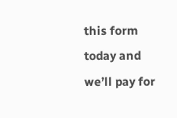this form today and we’ll pay for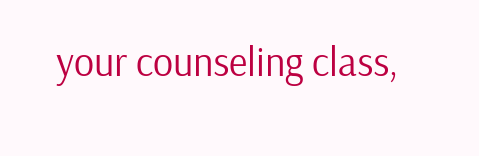your counseling class,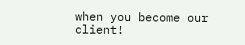when you become our client!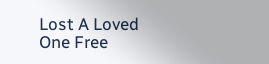Lost A Loved One Free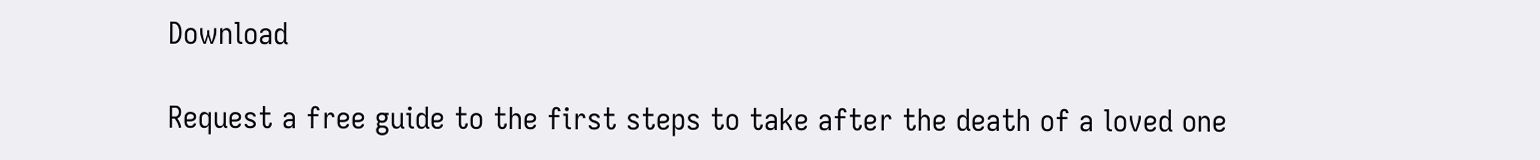Download

Request a free guide to the first steps to take after the death of a loved one